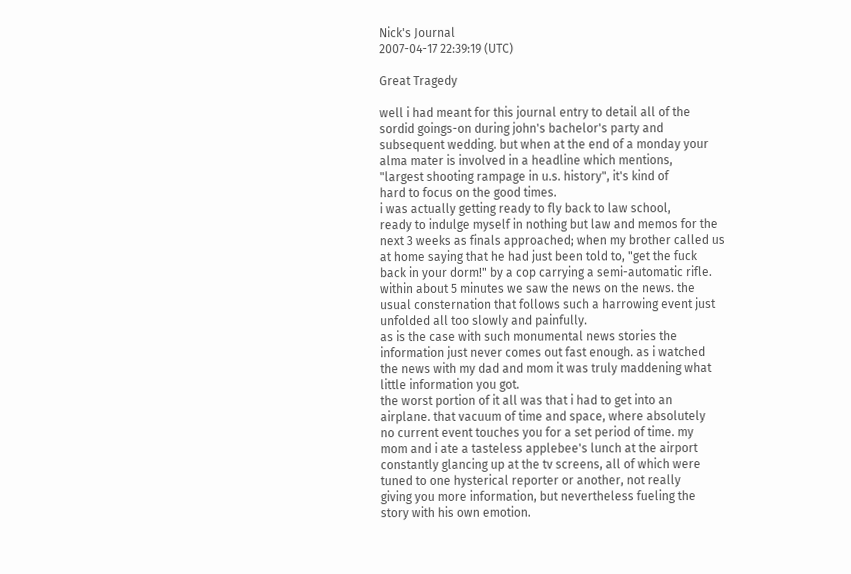Nick's Journal
2007-04-17 22:39:19 (UTC)

Great Tragedy

well i had meant for this journal entry to detail all of the
sordid goings-on during john's bachelor's party and
subsequent wedding. but when at the end of a monday your
alma mater is involved in a headline which mentions,
"largest shooting rampage in u.s. history", it's kind of
hard to focus on the good times.
i was actually getting ready to fly back to law school,
ready to indulge myself in nothing but law and memos for the
next 3 weeks as finals approached; when my brother called us
at home saying that he had just been told to, "get the fuck
back in your dorm!" by a cop carrying a semi-automatic rifle.
within about 5 minutes we saw the news on the news. the
usual consternation that follows such a harrowing event just
unfolded all too slowly and painfully.
as is the case with such monumental news stories the
information just never comes out fast enough. as i watched
the news with my dad and mom it was truly maddening what
little information you got.
the worst portion of it all was that i had to get into an
airplane. that vacuum of time and space, where absolutely
no current event touches you for a set period of time. my
mom and i ate a tasteless applebee's lunch at the airport
constantly glancing up at the tv screens, all of which were
tuned to one hysterical reporter or another, not really
giving you more information, but nevertheless fueling the
story with his own emotion.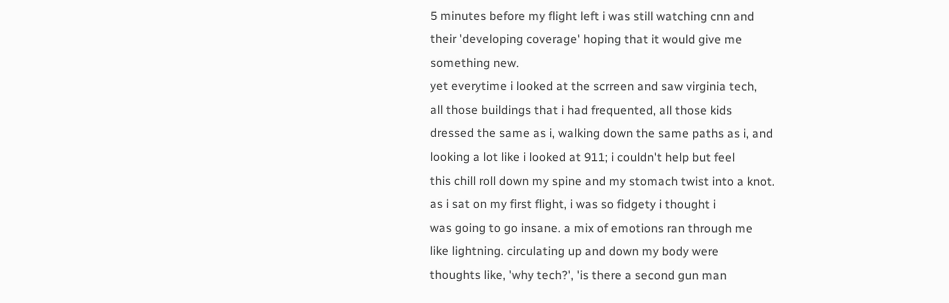5 minutes before my flight left i was still watching cnn and
their 'developing coverage' hoping that it would give me
something new.
yet everytime i looked at the scrreen and saw virginia tech,
all those buildings that i had frequented, all those kids
dressed the same as i, walking down the same paths as i, and
looking a lot like i looked at 911; i couldn't help but feel
this chill roll down my spine and my stomach twist into a knot.
as i sat on my first flight, i was so fidgety i thought i
was going to go insane. a mix of emotions ran through me
like lightning. circulating up and down my body were
thoughts like, 'why tech?', 'is there a second gun man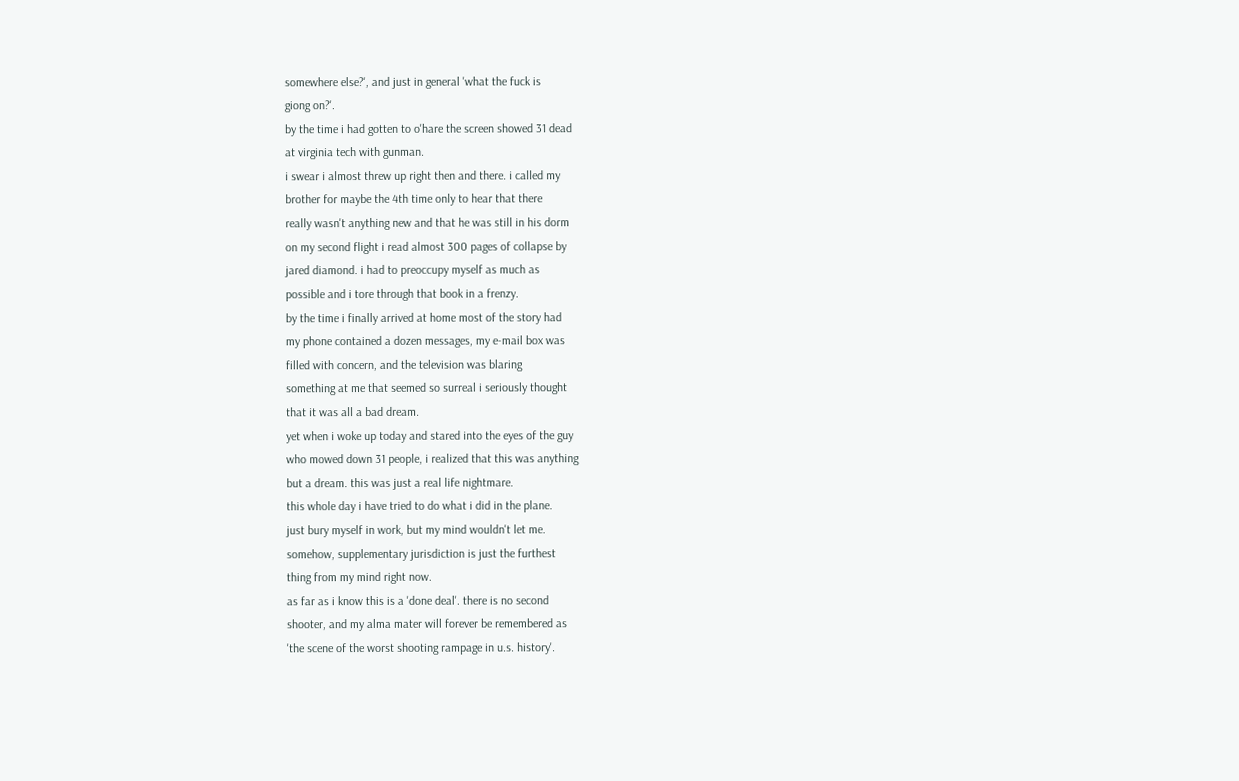somewhere else?', and just in general 'what the fuck is
giong on?'.
by the time i had gotten to o'hare the screen showed 31 dead
at virginia tech with gunman.
i swear i almost threw up right then and there. i called my
brother for maybe the 4th time only to hear that there
really wasn't anything new and that he was still in his dorm
on my second flight i read almost 300 pages of collapse by
jared diamond. i had to preoccupy myself as much as
possible and i tore through that book in a frenzy.
by the time i finally arrived at home most of the story had
my phone contained a dozen messages, my e-mail box was
filled with concern, and the television was blaring
something at me that seemed so surreal i seriously thought
that it was all a bad dream.
yet when i woke up today and stared into the eyes of the guy
who mowed down 31 people, i realized that this was anything
but a dream. this was just a real life nightmare.
this whole day i have tried to do what i did in the plane.
just bury myself in work, but my mind wouldn't let me.
somehow, supplementary jurisdiction is just the furthest
thing from my mind right now.
as far as i know this is a 'done deal'. there is no second
shooter, and my alma mater will forever be remembered as
'the scene of the worst shooting rampage in u.s. history'.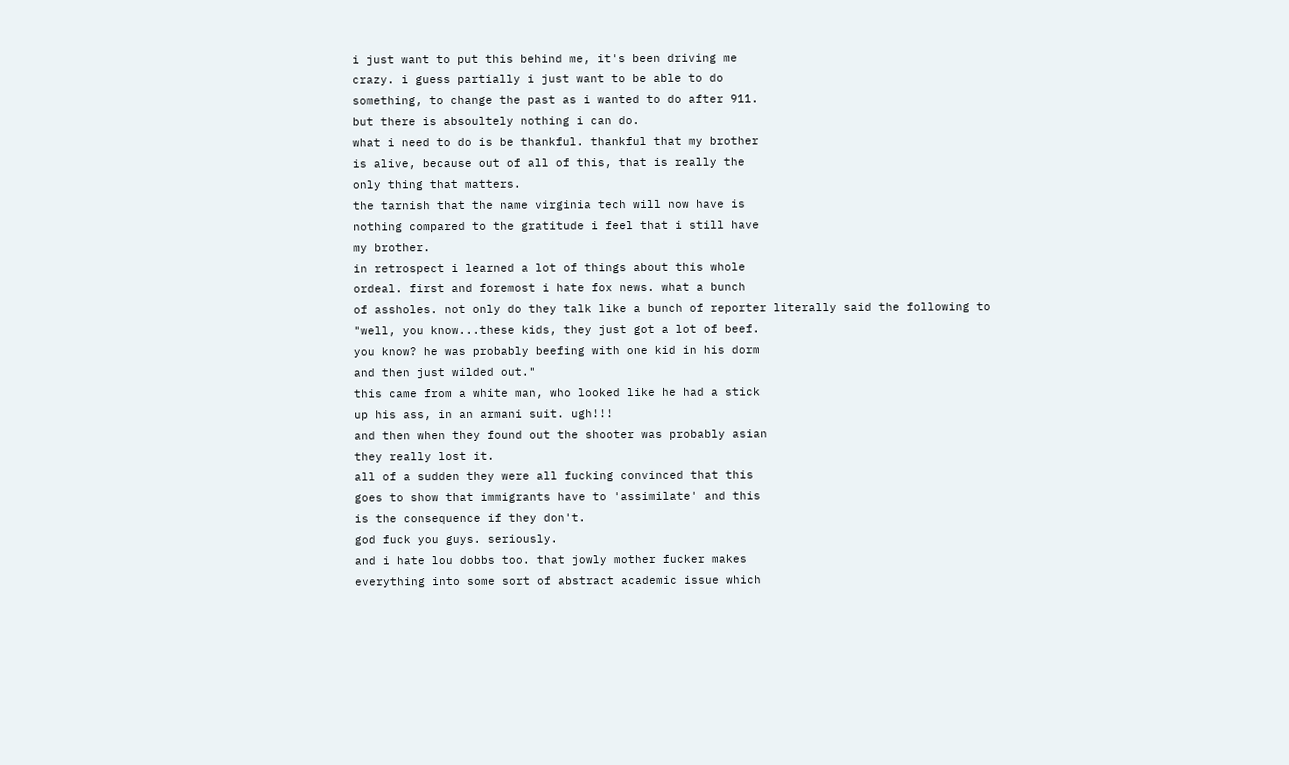i just want to put this behind me, it's been driving me
crazy. i guess partially i just want to be able to do
something, to change the past as i wanted to do after 911.
but there is absoultely nothing i can do.
what i need to do is be thankful. thankful that my brother
is alive, because out of all of this, that is really the
only thing that matters.
the tarnish that the name virginia tech will now have is
nothing compared to the gratitude i feel that i still have
my brother.
in retrospect i learned a lot of things about this whole
ordeal. first and foremost i hate fox news. what a bunch
of assholes. not only do they talk like a bunch of reporter literally said the following to
"well, you know...these kids, they just got a lot of beef.
you know? he was probably beefing with one kid in his dorm
and then just wilded out."
this came from a white man, who looked like he had a stick
up his ass, in an armani suit. ugh!!!
and then when they found out the shooter was probably asian
they really lost it.
all of a sudden they were all fucking convinced that this
goes to show that immigrants have to 'assimilate' and this
is the consequence if they don't.
god fuck you guys. seriously.
and i hate lou dobbs too. that jowly mother fucker makes
everything into some sort of abstract academic issue which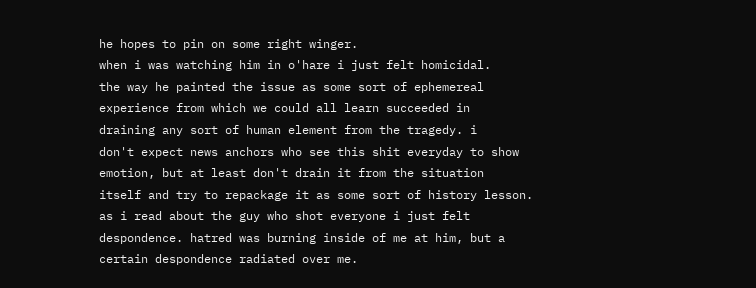he hopes to pin on some right winger.
when i was watching him in o'hare i just felt homicidal.
the way he painted the issue as some sort of ephemereal
experience from which we could all learn succeeded in
draining any sort of human element from the tragedy. i
don't expect news anchors who see this shit everyday to show
emotion, but at least don't drain it from the situation
itself and try to repackage it as some sort of history lesson.
as i read about the guy who shot everyone i just felt
despondence. hatred was burning inside of me at him, but a
certain despondence radiated over me.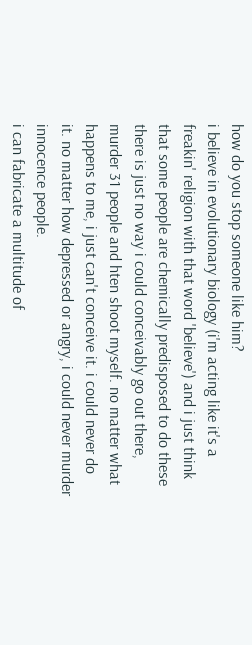how do you stop someone like him?
i believe in evolutionary biology (i'm acting like it's a
freakin' religion with that word 'believe') and i just think
that some people are chemically predisposed to do these
there is just no way i could conceivably go out there,
murder 31 people and hten shoot myself. no matter what
happens to me, i just can't conceive it. i could never do
it. no matter how depressed or angry, i could never murder
innocence people.
i can fabricate a multitude of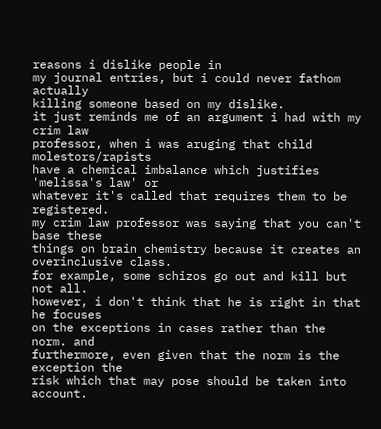reasons i dislike people in
my journal entries, but i could never fathom actually
killing someone based on my dislike.
it just reminds me of an argument i had with my crim law
professor, when i was aruging that child molestors/rapists
have a chemical imbalance which justifies 'melissa's law' or
whatever it's called that requires them to be registered.
my crim law professor was saying that you can't base these
things on brain chemistry because it creates an
overinclusive class.
for example, some schizos go out and kill but not all.
however, i don't think that he is right in that he focuses
on the exceptions in cases rather than the norm. and
furthermore, even given that the norm is the exception the
risk which that may pose should be taken into account.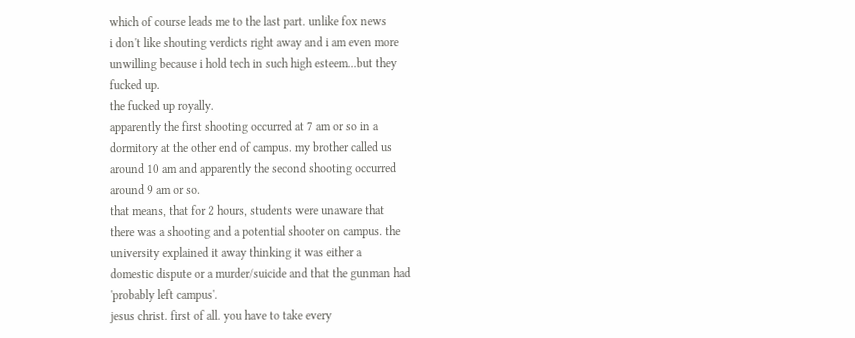which of course leads me to the last part. unlike fox news
i don't like shouting verdicts right away and i am even more
unwilling because i hold tech in such high esteem...but they
fucked up.
the fucked up royally.
apparently the first shooting occurred at 7 am or so in a
dormitory at the other end of campus. my brother called us
around 10 am and apparently the second shooting occurred
around 9 am or so.
that means, that for 2 hours, students were unaware that
there was a shooting and a potential shooter on campus. the
university explained it away thinking it was either a
domestic dispute or a murder/suicide and that the gunman had
'probably left campus'.
jesus christ. first of all. you have to take every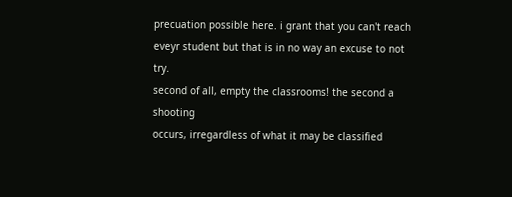precuation possible here. i grant that you can't reach
eveyr student but that is in no way an excuse to not try.
second of all, empty the classrooms! the second a shooting
occurs, irregardless of what it may be classified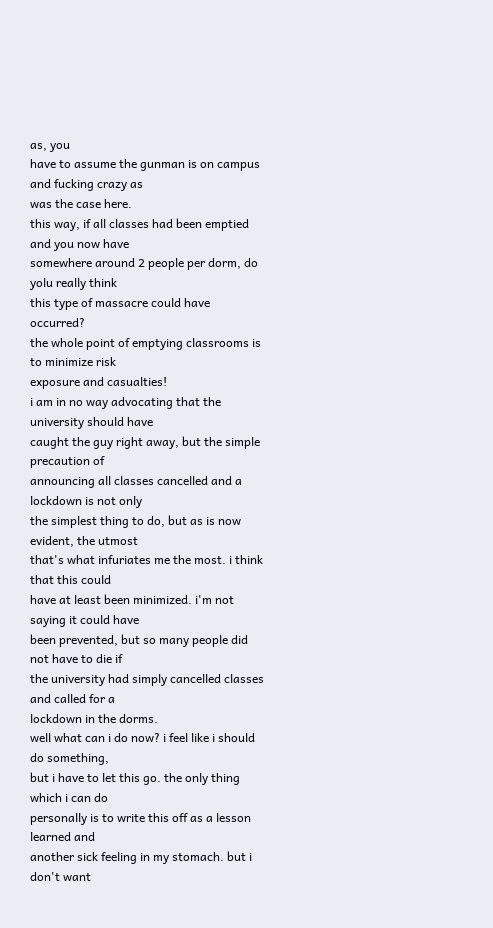as, you
have to assume the gunman is on campus and fucking crazy as
was the case here.
this way, if all classes had been emptied and you now have
somewhere around 2 people per dorm, do yolu really think
this type of massacre could have occurred?
the whole point of emptying classrooms is to minimize risk
exposure and casualties!
i am in no way advocating that the university should have
caught the guy right away, but the simple precaution of
announcing all classes cancelled and a lockdown is not only
the simplest thing to do, but as is now evident, the utmost
that's what infuriates me the most. i think that this could
have at least been minimized. i'm not saying it could have
been prevented, but so many people did not have to die if
the university had simply cancelled classes and called for a
lockdown in the dorms.
well what can i do now? i feel like i should do something,
but i have to let this go. the only thing which i can do
personally is to write this off as a lesson learned and
another sick feeling in my stomach. but i don't want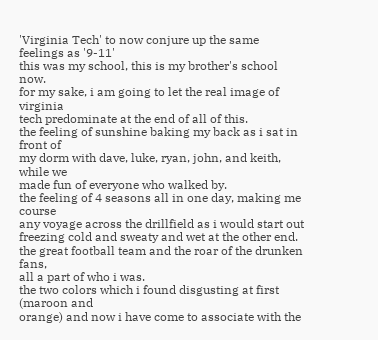'Virginia Tech' to now conjure up the same feelings as '9-11'
this was my school, this is my brother's school now.
for my sake, i am going to let the real image of virginia
tech predominate at the end of all of this.
the feeling of sunshine baking my back as i sat in front of
my dorm with dave, luke, ryan, john, and keith, while we
made fun of everyone who walked by.
the feeling of 4 seasons all in one day, making me course
any voyage across the drillfield as i would start out
freezing cold and sweaty and wet at the other end.
the great football team and the roar of the drunken fans,
all a part of who i was.
the two colors which i found disgusting at first (maroon and
orange) and now i have come to associate with the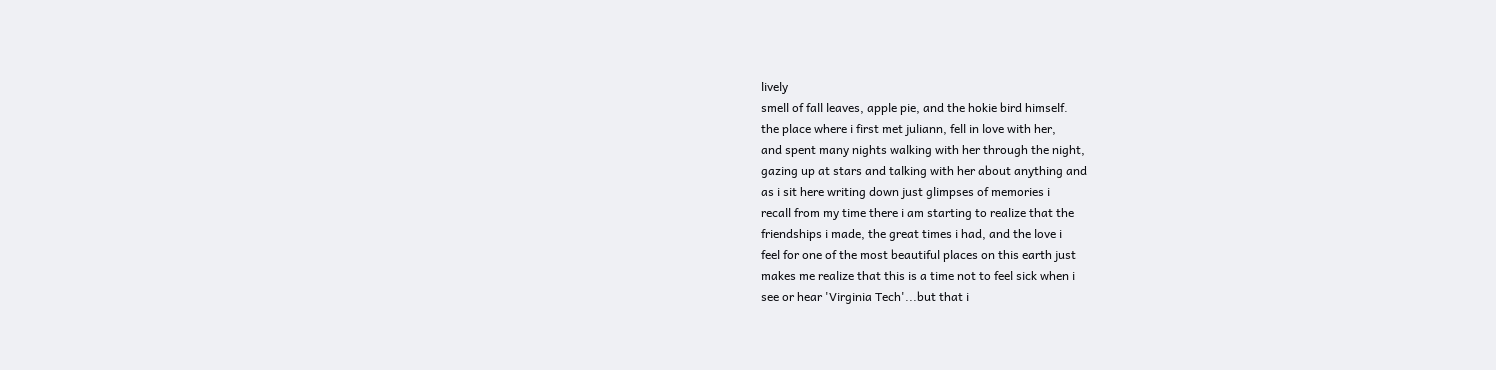lively
smell of fall leaves, apple pie, and the hokie bird himself.
the place where i first met juliann, fell in love with her,
and spent many nights walking with her through the night,
gazing up at stars and talking with her about anything and
as i sit here writing down just glimpses of memories i
recall from my time there i am starting to realize that the
friendships i made, the great times i had, and the love i
feel for one of the most beautiful places on this earth just
makes me realize that this is a time not to feel sick when i
see or hear 'Virginia Tech'...but that i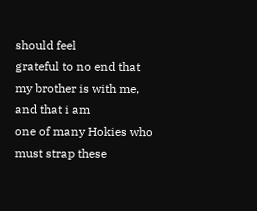should feel
grateful to no end that my brother is with me, and that i am
one of many Hokies who must strap these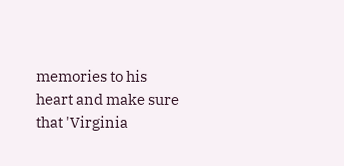memories to his
heart and make sure that 'Virginia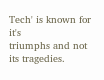Tech' is known for it's
triumphs and not its tragedies.